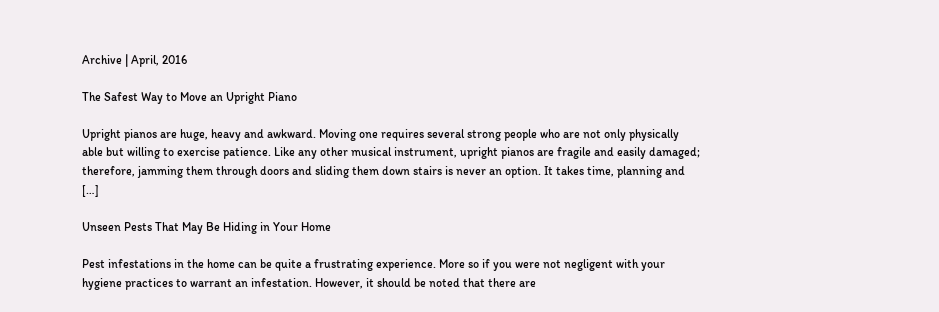Archive | April, 2016

The Safest Way to Move an Upright Piano

Upright pianos are huge, heavy and awkward. Moving one requires several strong people who are not only physically able but willing to exercise patience. Like any other musical instrument, upright pianos are fragile and easily damaged; therefore, jamming them through doors and sliding them down stairs is never an option. It takes time, planning and […]

Unseen Pests That May Be Hiding in Your Home

Pest infestations in the home can be quite a frustrating experience. More so if you were not negligent with your hygiene practices to warrant an infestation. However, it should be noted that there are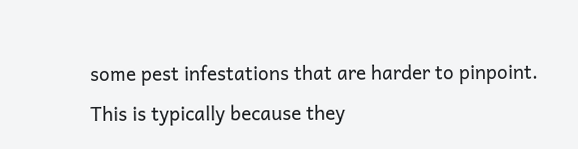some pest infestations that are harder to pinpoint. This is typically because they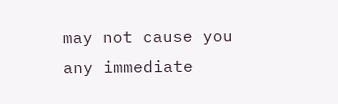may not cause you any immediate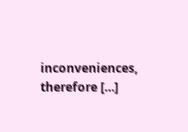inconveniences, therefore […]